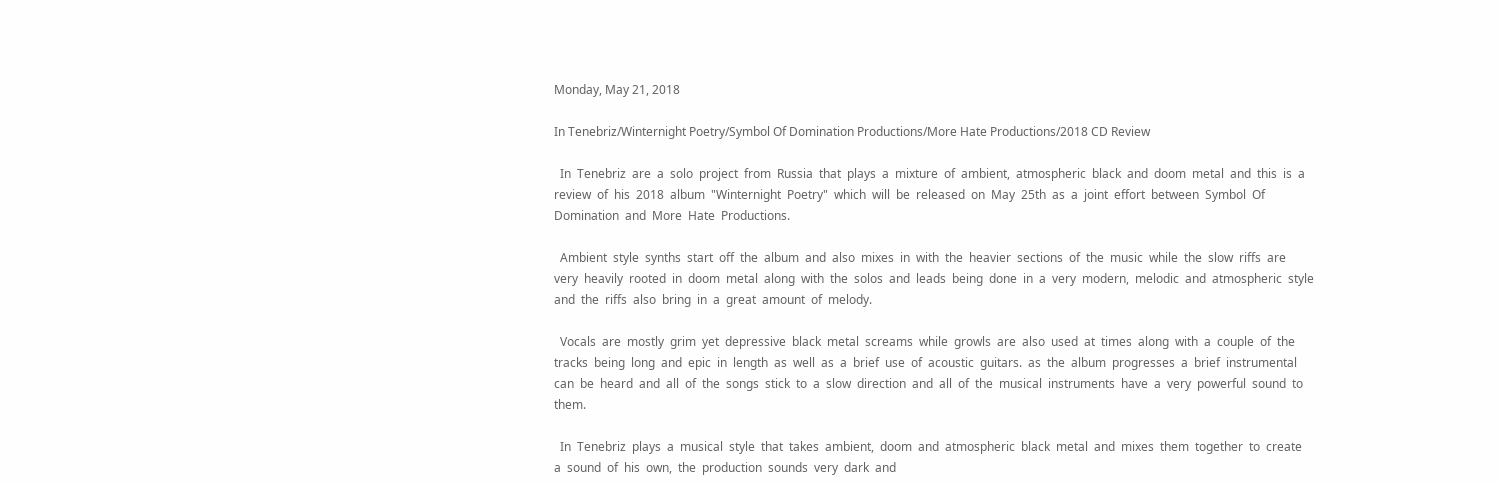Monday, May 21, 2018

In Tenebriz/Winternight Poetry/Symbol Of Domination Productions/More Hate Productions/2018 CD Review

  In  Tenebriz  are  a  solo  project  from  Russia  that  plays  a  mixture  of  ambient,  atmospheric  black  and  doom  metal  and  this  is  a  review  of  his  2018  album  "Winternight  Poetry"  which  will  be  released  on  May  25th  as  a  joint  effort  between  Symbol  Of  Domination  and  More  Hate  Productions.

  Ambient  style  synths  start  off  the  album  and  also  mixes  in  with  the  heavier  sections  of  the  music  while  the  slow  riffs  are  very  heavily  rooted  in  doom  metal  along  with  the  solos  and  leads  being  done  in  a  very  modern,  melodic  and  atmospheric  style  and  the  riffs  also  bring  in  a  great  amount  of  melody.

  Vocals  are  mostly  grim  yet  depressive  black  metal  screams  while  growls  are  also  used  at  times  along  with  a  couple  of  the  tracks  being  long  and  epic  in  length  as  well  as  a  brief  use  of  acoustic  guitars.  as  the  album  progresses  a  brief  instrumental  can  be  heard  and  all  of  the  songs  stick  to  a  slow  direction  and  all  of  the  musical  instruments  have  a  very  powerful  sound  to   them.

  In  Tenebriz  plays  a  musical  style  that  takes  ambient,  doom  and  atmospheric  black  metal  and  mixes  them  together  to  create  a  sound  of  his  own,  the  production  sounds  very  dark  and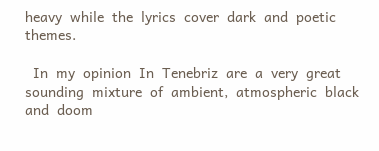heavy  while  the  lyrics  cover  dark  and  poetic  themes.

  In  my  opinion  In  Tenebriz  are  a  very  great  sounding  mixture  of  ambient,  atmospheric  black  and  doom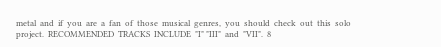metal  and  if  you  are  a  fan  of  those  musical  genres,  you  should  check  out  this  solo  project.  RECOMMENDED  TRACKS  INCLUDE  "I" "III"  and  "VII".  8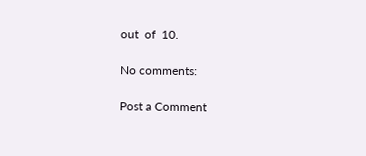out  of  10.

No comments:

Post a Comment